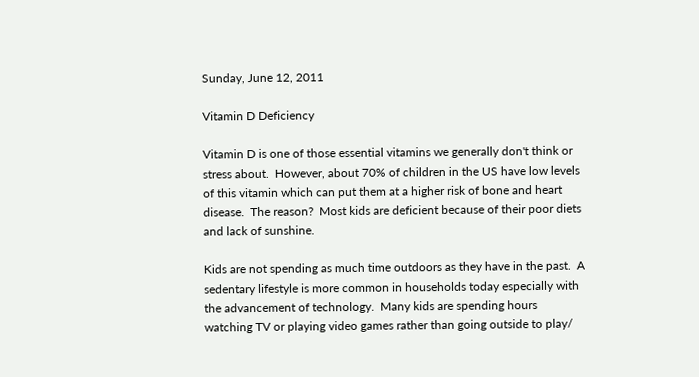Sunday, June 12, 2011

Vitamin D Deficiency

Vitamin D is one of those essential vitamins we generally don't think or stress about.  However, about 70% of children in the US have low levels of this vitamin which can put them at a higher risk of bone and heart disease.  The reason?  Most kids are deficient because of their poor diets and lack of sunshine.

Kids are not spending as much time outdoors as they have in the past.  A sedentary lifestyle is more common in households today especially with the advancement of technology.  Many kids are spending hours watching TV or playing video games rather than going outside to play/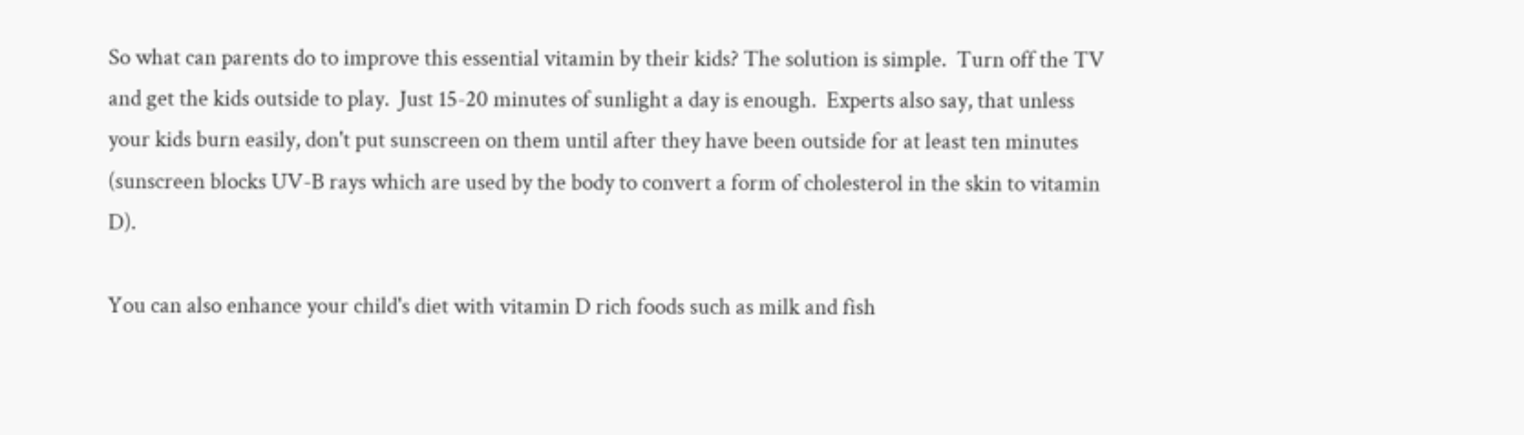So what can parents do to improve this essential vitamin by their kids? The solution is simple.  Turn off the TV and get the kids outside to play.  Just 15-20 minutes of sunlight a day is enough.  Experts also say, that unless your kids burn easily, don't put sunscreen on them until after they have been outside for at least ten minutes (sunscreen blocks UV-B rays which are used by the body to convert a form of cholesterol in the skin to vitamin D).

You can also enhance your child's diet with vitamin D rich foods such as milk and fish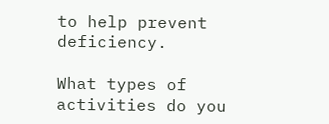to help prevent deficiency.

What types of activities do you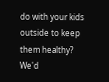do with your kids outside to keep them healthy?  We'd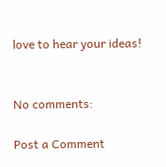love to hear your ideas!


No comments:

Post a Comment